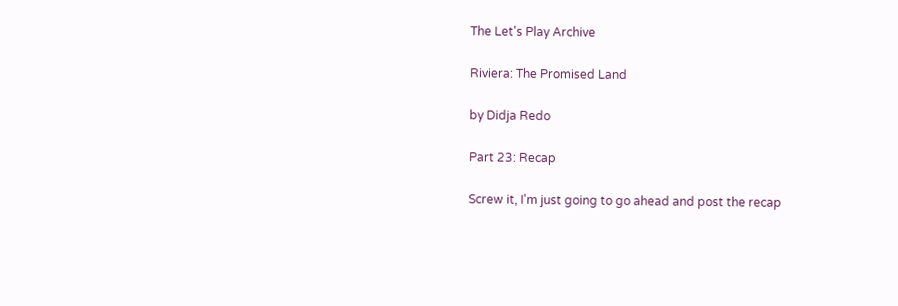The Let's Play Archive

Riviera: The Promised Land

by Didja Redo

Part 23: Recap

Screw it, I'm just going to go ahead and post the recap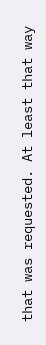that was requested. At least that way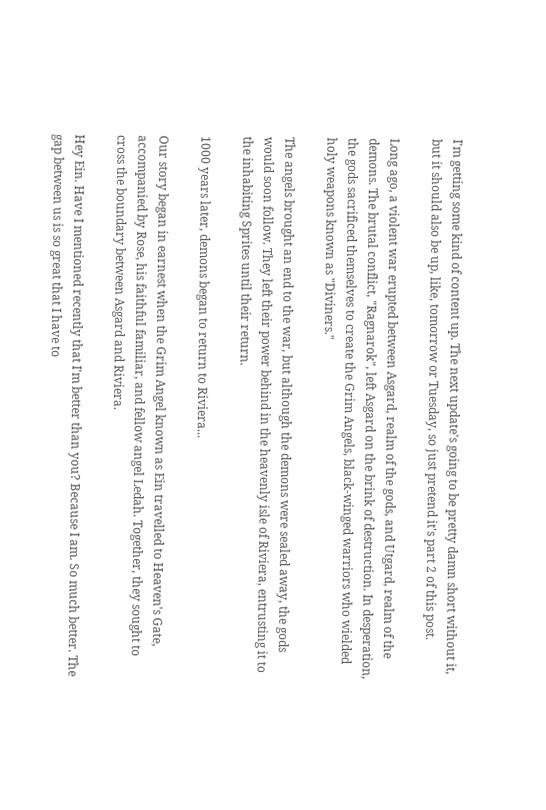I'm getting some kind of content up. The next update's going to be pretty damn short without it, but it should also be up, like, tomorrow or Tuesday, so just pretend it's part 2 of this post.

Long ago, a violent war erupted between Asgard, realm of the gods, and Utgard, realm of the demons. The brutal conflict, "Ragnarok", left Asgard on the brink of destruction. In desperation, the gods sacrificed themselves to create the Grim Angels, black-winged warriors who wielded holy weapons known as "Diviners."

The angels brought an end to the war, but although the demons were sealed away, the gods would soon follow. They left their power behind in the heavenly isle of Riviera, entrusting it to the inhabiting Sprites until their return.

1000 years later, demons began to return to Riviera...

Our story began in earnest when the Grim Angel known as Ein travelled to Heaven's Gate, accompanied by Rose, his faithful familiar, and fellow angel Ledah. Together, they sought to cross the boundary between Asgard and Riviera.

Hey Ein. Have I mentioned recently that I'm better than you? Because I am. So much better. The gap between us is so great that I have to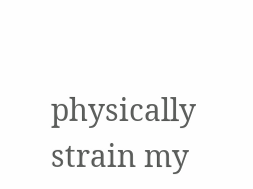physically strain my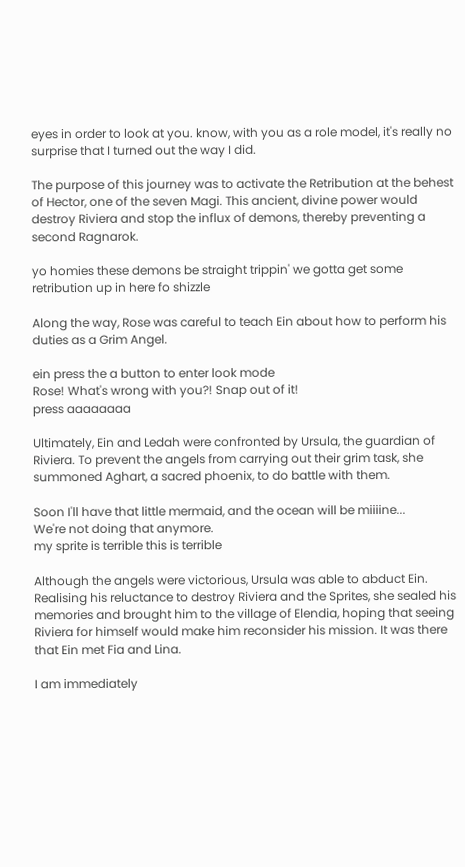eyes in order to look at you. know, with you as a role model, it's really no surprise that I turned out the way I did.

The purpose of this journey was to activate the Retribution at the behest of Hector, one of the seven Magi. This ancient, divine power would destroy Riviera and stop the influx of demons, thereby preventing a second Ragnarok.

yo homies these demons be straight trippin' we gotta get some retribution up in here fo shizzle

Along the way, Rose was careful to teach Ein about how to perform his duties as a Grim Angel.

ein press the a button to enter look mode
Rose! What's wrong with you?! Snap out of it!
press aaaaaaaa

Ultimately, Ein and Ledah were confronted by Ursula, the guardian of Riviera. To prevent the angels from carrying out their grim task, she summoned Aghart, a sacred phoenix, to do battle with them.

Soon I'll have that little mermaid, and the ocean will be miiiine...
We're not doing that anymore.
my sprite is terrible this is terrible

Although the angels were victorious, Ursula was able to abduct Ein. Realising his reluctance to destroy Riviera and the Sprites, she sealed his memories and brought him to the village of Elendia, hoping that seeing Riviera for himself would make him reconsider his mission. It was there that Ein met Fia and Lina.

I am immediately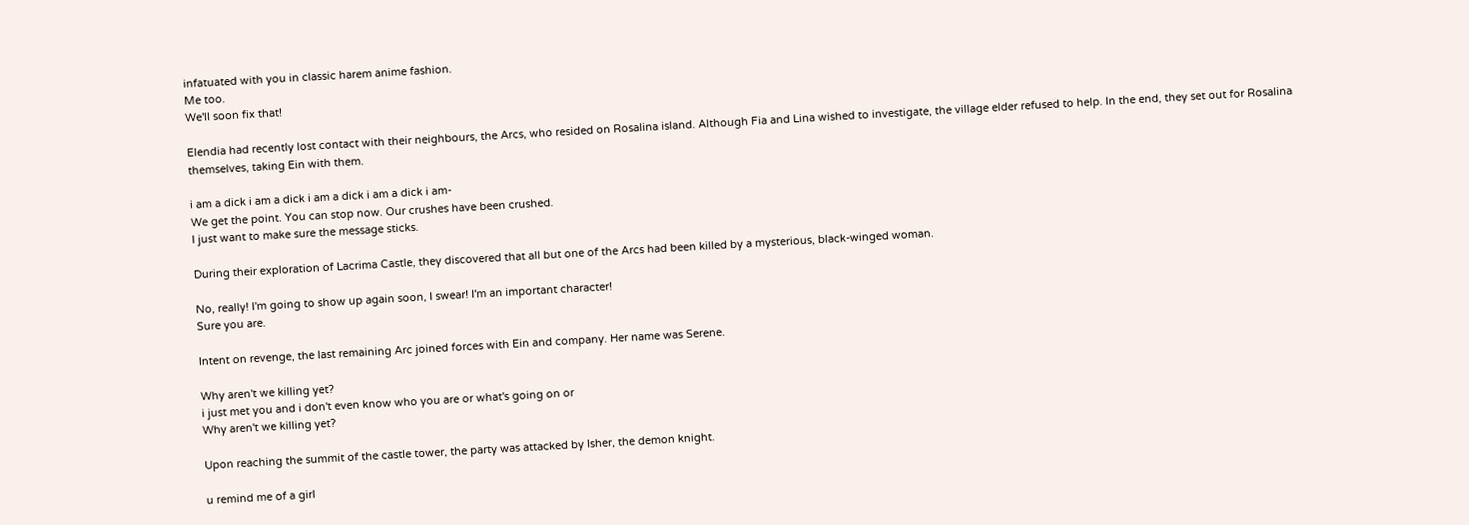infatuated with you in classic harem anime fashion.
Me too.
We'll soon fix that!

Elendia had recently lost contact with their neighbours, the Arcs, who resided on Rosalina island. Although Fia and Lina wished to investigate, the village elder refused to help. In the end, they set out for Rosalina themselves, taking Ein with them.

i am a dick i am a dick i am a dick i am a dick i am-
We get the point. You can stop now. Our crushes have been crushed.
I just want to make sure the message sticks.

During their exploration of Lacrima Castle, they discovered that all but one of the Arcs had been killed by a mysterious, black-winged woman.

No, really! I'm going to show up again soon, I swear! I'm an important character!
Sure you are.

Intent on revenge, the last remaining Arc joined forces with Ein and company. Her name was Serene.

Why aren't we killing yet?
i just met you and i don't even know who you are or what's going on or
Why aren't we killing yet?

Upon reaching the summit of the castle tower, the party was attacked by Isher, the demon knight.

u remind me of a girl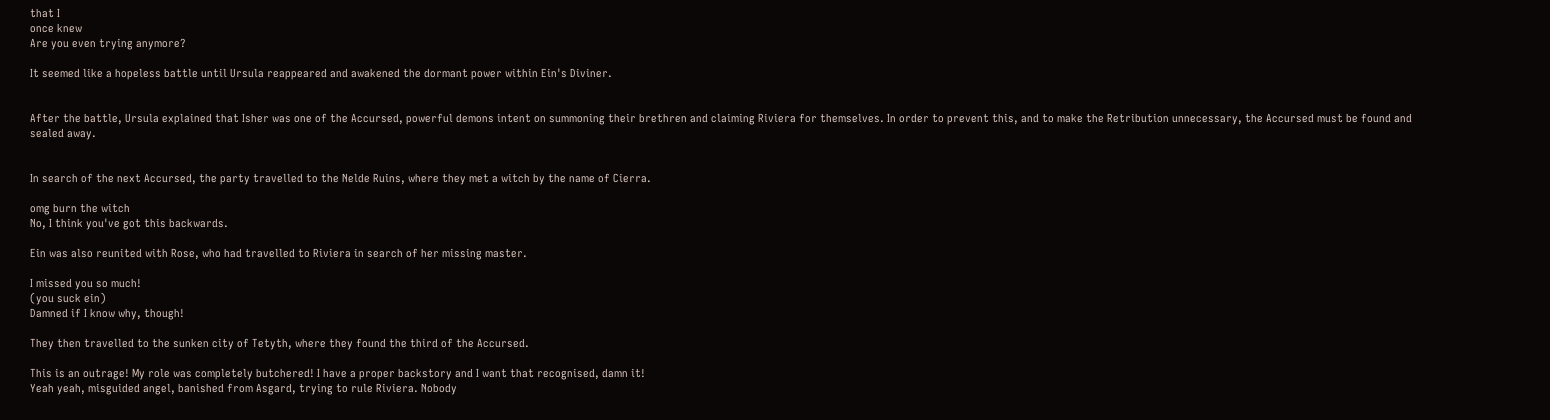that I
once knew
Are you even trying anymore?

It seemed like a hopeless battle until Ursula reappeared and awakened the dormant power within Ein's Diviner.


After the battle, Ursula explained that Isher was one of the Accursed, powerful demons intent on summoning their brethren and claiming Riviera for themselves. In order to prevent this, and to make the Retribution unnecessary, the Accursed must be found and sealed away.


In search of the next Accursed, the party travelled to the Nelde Ruins, where they met a witch by the name of Cierra.

omg burn the witch
No, I think you've got this backwards.

Ein was also reunited with Rose, who had travelled to Riviera in search of her missing master.

I missed you so much!
(you suck ein)
Damned if I know why, though!

They then travelled to the sunken city of Tetyth, where they found the third of the Accursed.

This is an outrage! My role was completely butchered! I have a proper backstory and I want that recognised, damn it!
Yeah yeah, misguided angel, banished from Asgard, trying to rule Riviera. Nobody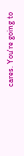cares. You're going to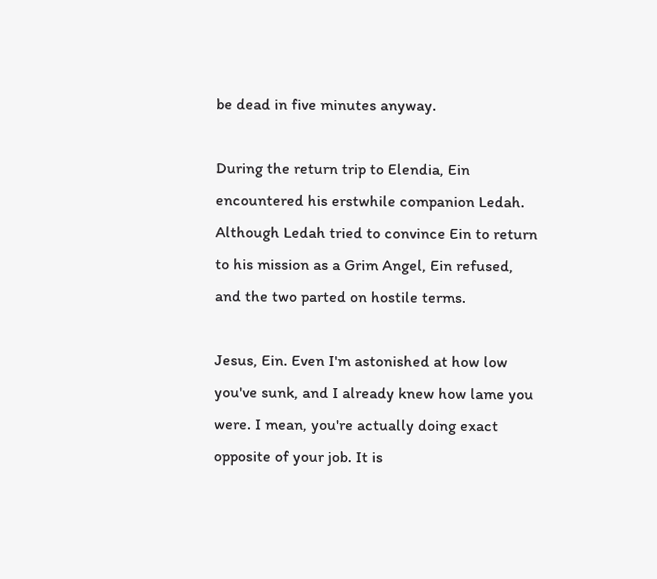be dead in five minutes anyway.

During the return trip to Elendia, Ein encountered his erstwhile companion Ledah. Although Ledah tried to convince Ein to return to his mission as a Grim Angel, Ein refused, and the two parted on hostile terms.

Jesus, Ein. Even I'm astonished at how low you've sunk, and I already knew how lame you were. I mean, you're actually doing exact opposite of your job. It is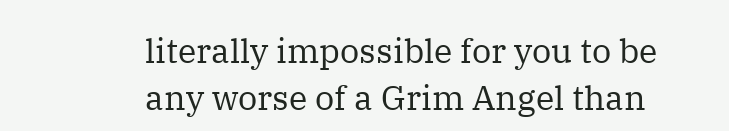literally impossible for you to be any worse of a Grim Angel than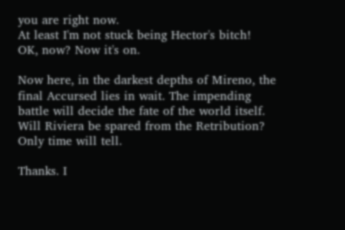you are right now.
At least I'm not stuck being Hector's bitch!
OK, now? Now it's on.

Now here, in the darkest depths of Mireno, the final Accursed lies in wait. The impending battle will decide the fate of the world itself. Will Riviera be spared from the Retribution? Only time will tell.

Thanks. I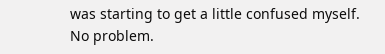was starting to get a little confused myself.
No problem.